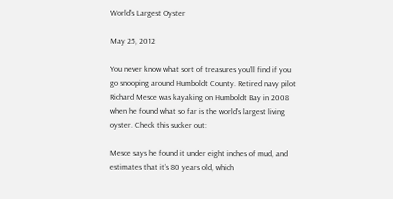World’s Largest Oyster

May 25, 2012

You never know what sort of treasures you’ll find if you go snooping around Humboldt County. Retired navy pilot Richard Mesce was kayaking on Humboldt Bay in 2008 when he found what so far is the world’s largest living oyster. Check this sucker out:

Mesce says he found it under eight inches of mud, and estimates that it’s 80 years old, which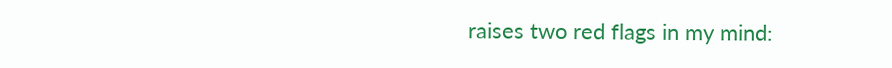raises two red flags in my mind: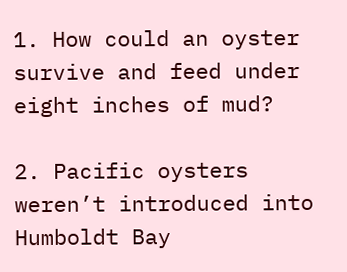1. How could an oyster survive and feed under eight inches of mud?

2. Pacific oysters weren’t introduced into Humboldt Bay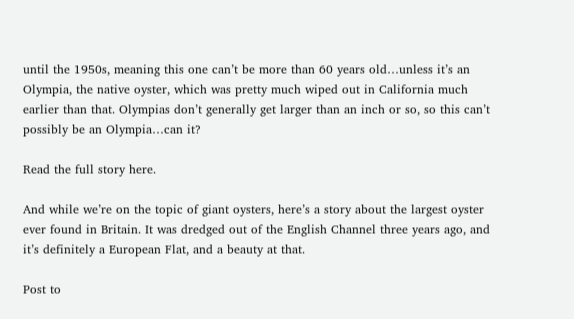until the 1950s, meaning this one can’t be more than 60 years old…unless it’s an Olympia, the native oyster, which was pretty much wiped out in California much earlier than that. Olympias don’t generally get larger than an inch or so, so this can’t possibly be an Olympia…can it?

Read the full story here.

And while we’re on the topic of giant oysters, here’s a story about the largest oyster ever found in Britain. It was dredged out of the English Channel three years ago, and it’s definitely a European Flat, and a beauty at that.

Post to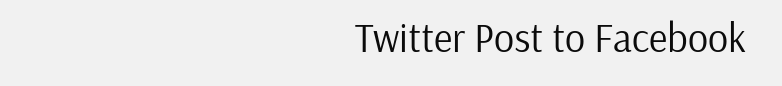Twitter Post to Facebook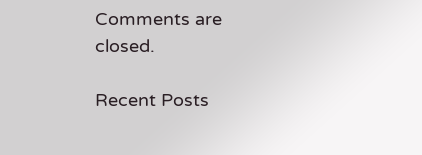Comments are closed.

Recent Posts